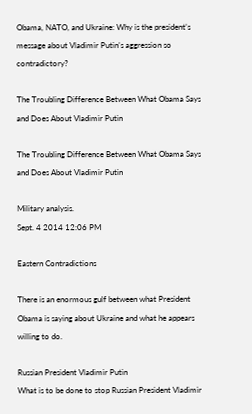Obama, NATO, and Ukraine: Why is the president’s message about Vladimir Putin’s aggression so contradictory?

The Troubling Difference Between What Obama Says and Does About Vladimir Putin

The Troubling Difference Between What Obama Says and Does About Vladimir Putin

Military analysis.
Sept. 4 2014 12:06 PM

Eastern Contradictions

There is an enormous gulf between what President Obama is saying about Ukraine and what he appears willing to do.

Russian President Vladimir Putin
What is to be done to stop Russian President Vladimir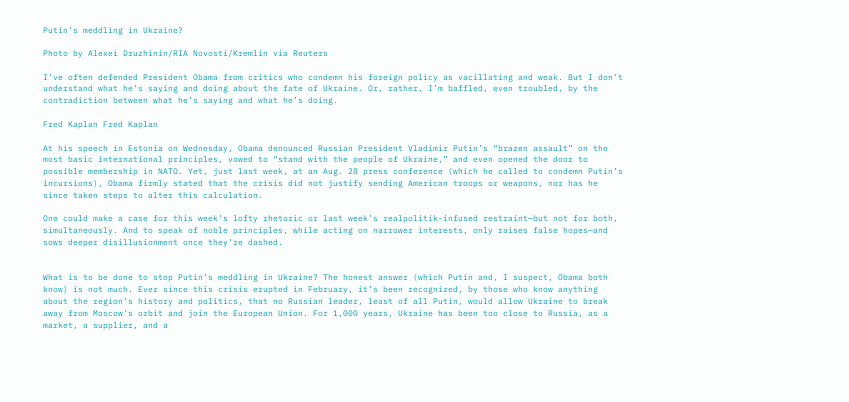Putin’s meddling in Ukraine?

Photo by Alexei Druzhinin/RIA Novosti/Kremlin via Reuters

I’ve often defended President Obama from critics who condemn his foreign policy as vacillating and weak. But I don’t understand what he’s saying and doing about the fate of Ukraine. Or, rather, I’m baffled, even troubled, by the contradiction between what he’s saying and what he’s doing.

Fred Kaplan Fred Kaplan

At his speech in Estonia on Wednesday, Obama denounced Russian President Vladimir Putin’s “brazen assault” on the most basic international principles, vowed to “stand with the people of Ukraine,” and even opened the door to possible membership in NATO. Yet, just last week, at an Aug. 28 press conference (which he called to condemn Putin’s incursions), Obama firmly stated that the crisis did not justify sending American troops or weapons, nor has he since taken steps to alter this calculation.

One could make a case for this week’s lofty rhetoric or last week’s realpolitik-infused restraint—but not for both, simultaneously. And to speak of noble principles, while acting on narrower interests, only raises false hopes—and sows deeper disillusionment once they’re dashed.


What is to be done to stop Putin’s meddling in Ukraine? The honest answer (which Putin and, I suspect, Obama both know) is not much. Ever since this crisis erupted in February, it’s been recognized, by those who know anything about the region’s history and politics, that no Russian leader, least of all Putin, would allow Ukraine to break away from Moscow’s orbit and join the European Union. For 1,000 years, Ukraine has been too close to Russia, as a market, a supplier, and a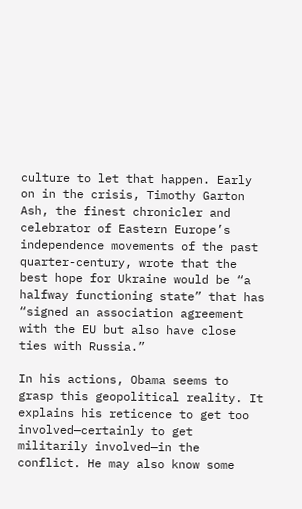culture to let that happen. Early on in the crisis, Timothy Garton Ash, the finest chronicler and celebrator of Eastern Europe’s independence movements of the past quarter-century, wrote that the best hope for Ukraine would be “a halfway functioning state” that has “signed an association agreement with the EU but also have close ties with Russia.”

In his actions, Obama seems to grasp this geopolitical reality. It explains his reticence to get too involved—certainly to get militarily involved—in the conflict. He may also know some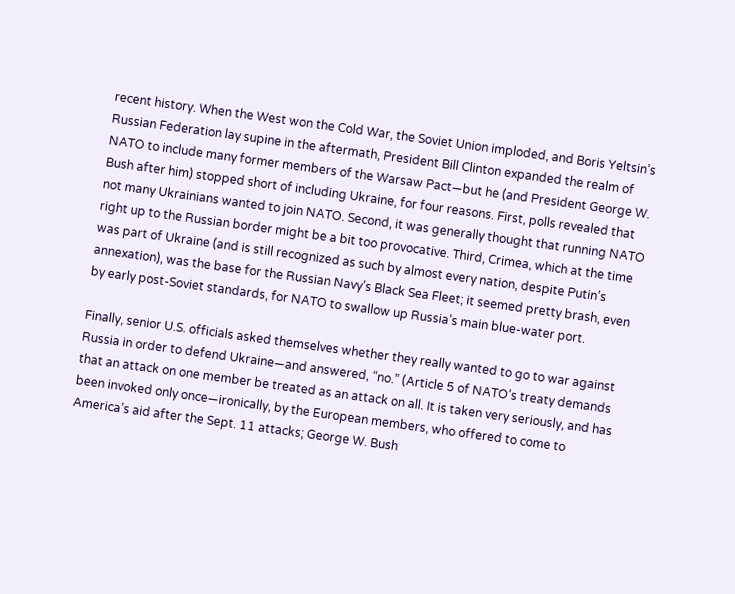recent history. When the West won the Cold War, the Soviet Union imploded, and Boris Yeltsin’s Russian Federation lay supine in the aftermath, President Bill Clinton expanded the realm of NATO to include many former members of the Warsaw Pact—but he (and President George W. Bush after him) stopped short of including Ukraine, for four reasons. First, polls revealed that not many Ukrainians wanted to join NATO. Second, it was generally thought that running NATO right up to the Russian border might be a bit too provocative. Third, Crimea, which at the time was part of Ukraine (and is still recognized as such by almost every nation, despite Putin’s annexation), was the base for the Russian Navy’s Black Sea Fleet; it seemed pretty brash, even by early post-Soviet standards, for NATO to swallow up Russia’s main blue-water port.

Finally, senior U.S. officials asked themselves whether they really wanted to go to war against Russia in order to defend Ukraine—and answered, “no.” (Article 5 of NATO’s treaty demands that an attack on one member be treated as an attack on all. It is taken very seriously, and has been invoked only once—ironically, by the European members, who offered to come to America’s aid after the Sept. 11 attacks; George W. Bush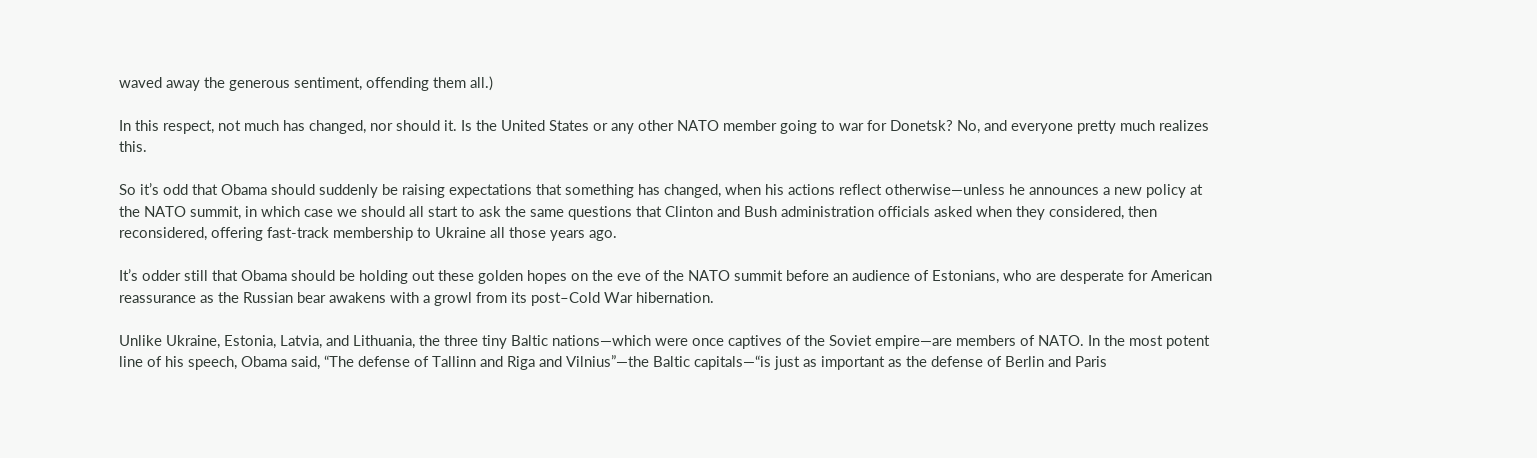waved away the generous sentiment, offending them all.)

In this respect, not much has changed, nor should it. Is the United States or any other NATO member going to war for Donetsk? No, and everyone pretty much realizes this.

So it’s odd that Obama should suddenly be raising expectations that something has changed, when his actions reflect otherwise—unless he announces a new policy at the NATO summit, in which case we should all start to ask the same questions that Clinton and Bush administration officials asked when they considered, then reconsidered, offering fast-track membership to Ukraine all those years ago.

It’s odder still that Obama should be holding out these golden hopes on the eve of the NATO summit before an audience of Estonians, who are desperate for American reassurance as the Russian bear awakens with a growl from its post–Cold War hibernation.

Unlike Ukraine, Estonia, Latvia, and Lithuania, the three tiny Baltic nations—which were once captives of the Soviet empire—are members of NATO. In the most potent line of his speech, Obama said, “The defense of Tallinn and Riga and Vilnius”—the Baltic capitals—“is just as important as the defense of Berlin and Paris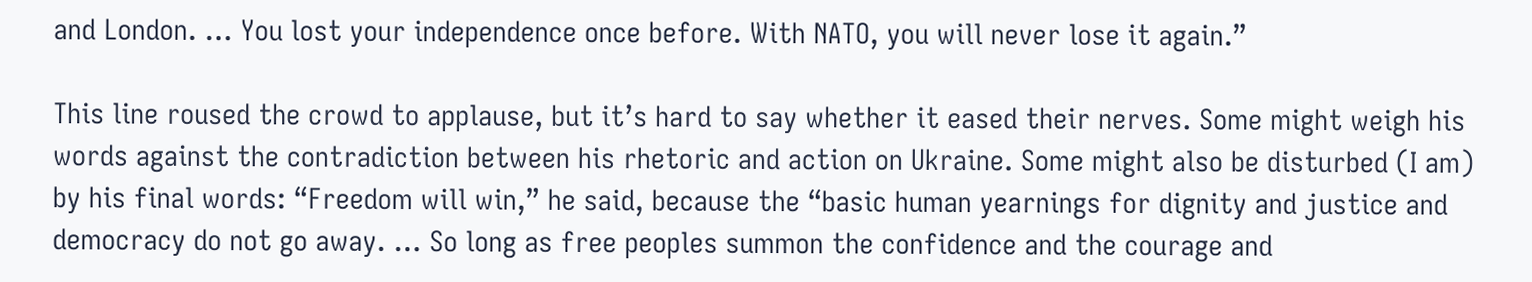and London. … You lost your independence once before. With NATO, you will never lose it again.”

This line roused the crowd to applause, but it’s hard to say whether it eased their nerves. Some might weigh his words against the contradiction between his rhetoric and action on Ukraine. Some might also be disturbed (I am) by his final words: “Freedom will win,” he said, because the “basic human yearnings for dignity and justice and democracy do not go away. … So long as free peoples summon the confidence and the courage and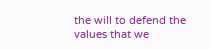the will to defend the values that we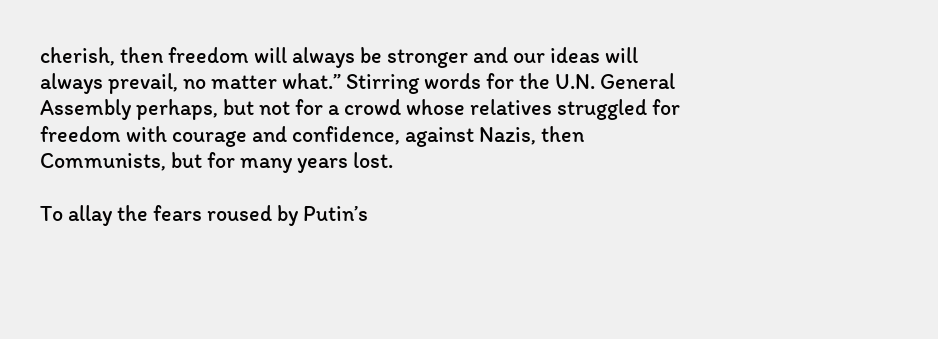cherish, then freedom will always be stronger and our ideas will always prevail, no matter what.” Stirring words for the U.N. General Assembly perhaps, but not for a crowd whose relatives struggled for freedom with courage and confidence, against Nazis, then Communists, but for many years lost.

To allay the fears roused by Putin’s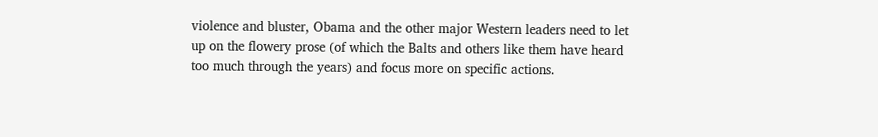violence and bluster, Obama and the other major Western leaders need to let up on the flowery prose (of which the Balts and others like them have heard too much through the years) and focus more on specific actions.